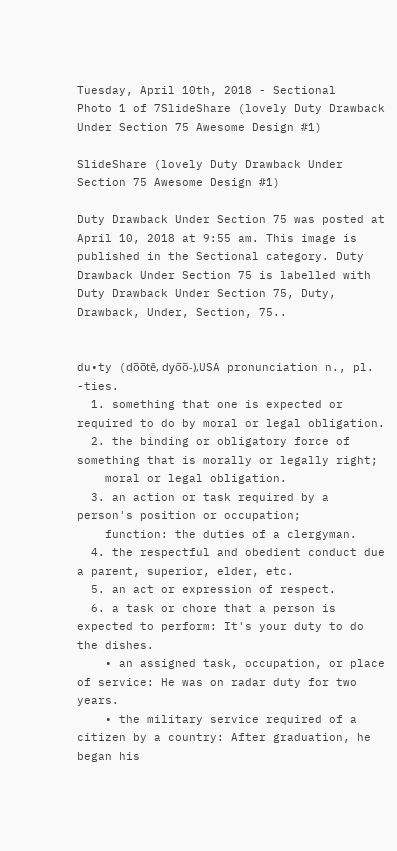Tuesday, April 10th, 2018 - Sectional
Photo 1 of 7SlideShare (lovely Duty Drawback Under Section 75 Awesome Design #1)

SlideShare (lovely Duty Drawback Under Section 75 Awesome Design #1)

Duty Drawback Under Section 75 was posted at April 10, 2018 at 9:55 am. This image is published in the Sectional category. Duty Drawback Under Section 75 is labelled with Duty Drawback Under Section 75, Duty, Drawback, Under, Section, 75..


du•ty (do̅o̅tē, dyo̅o̅-),USA pronunciation n., pl.  -ties.
  1. something that one is expected or required to do by moral or legal obligation.
  2. the binding or obligatory force of something that is morally or legally right;
    moral or legal obligation.
  3. an action or task required by a person's position or occupation;
    function: the duties of a clergyman.
  4. the respectful and obedient conduct due a parent, superior, elder, etc.
  5. an act or expression of respect.
  6. a task or chore that a person is expected to perform: It's your duty to do the dishes.
    • an assigned task, occupation, or place of service: He was on radar duty for two years.
    • the military service required of a citizen by a country: After graduation, he began his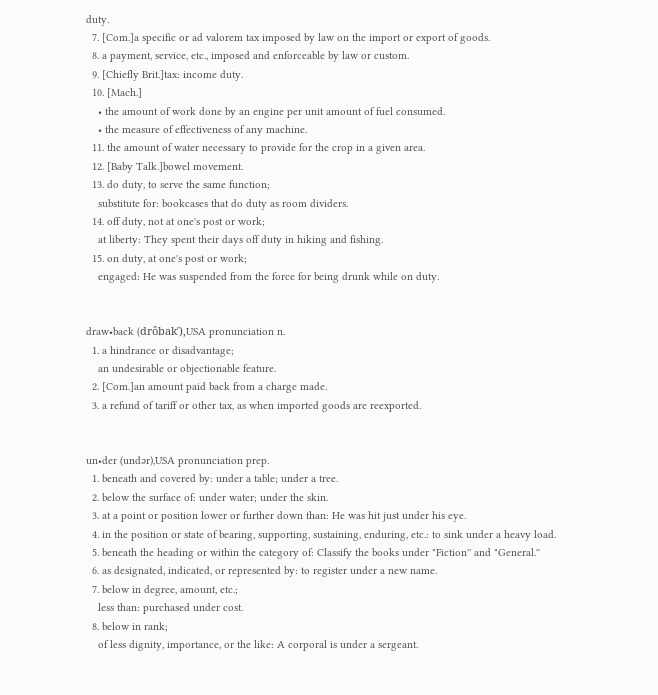duty.
  7. [Com.]a specific or ad valorem tax imposed by law on the import or export of goods.
  8. a payment, service, etc., imposed and enforceable by law or custom.
  9. [Chiefly Brit.]tax: income duty.
  10. [Mach.]
    • the amount of work done by an engine per unit amount of fuel consumed.
    • the measure of effectiveness of any machine.
  11. the amount of water necessary to provide for the crop in a given area.
  12. [Baby Talk.]bowel movement.
  13. do duty, to serve the same function;
    substitute for: bookcases that do duty as room dividers.
  14. off duty, not at one's post or work;
    at liberty: They spent their days off duty in hiking and fishing.
  15. on duty, at one's post or work;
    engaged: He was suspended from the force for being drunk while on duty.


draw•back (drôbak′),USA pronunciation n.
  1. a hindrance or disadvantage;
    an undesirable or objectionable feature.
  2. [Com.]an amount paid back from a charge made.
  3. a refund of tariff or other tax, as when imported goods are reexported.


un•der (undər),USA pronunciation prep.
  1. beneath and covered by: under a table; under a tree.
  2. below the surface of: under water; under the skin.
  3. at a point or position lower or further down than: He was hit just under his eye.
  4. in the position or state of bearing, supporting, sustaining, enduring, etc.: to sink under a heavy load.
  5. beneath the heading or within the category of: Classify the books under "Fiction'' and "General.''
  6. as designated, indicated, or represented by: to register under a new name.
  7. below in degree, amount, etc.;
    less than: purchased under cost.
  8. below in rank;
    of less dignity, importance, or the like: A corporal is under a sergeant.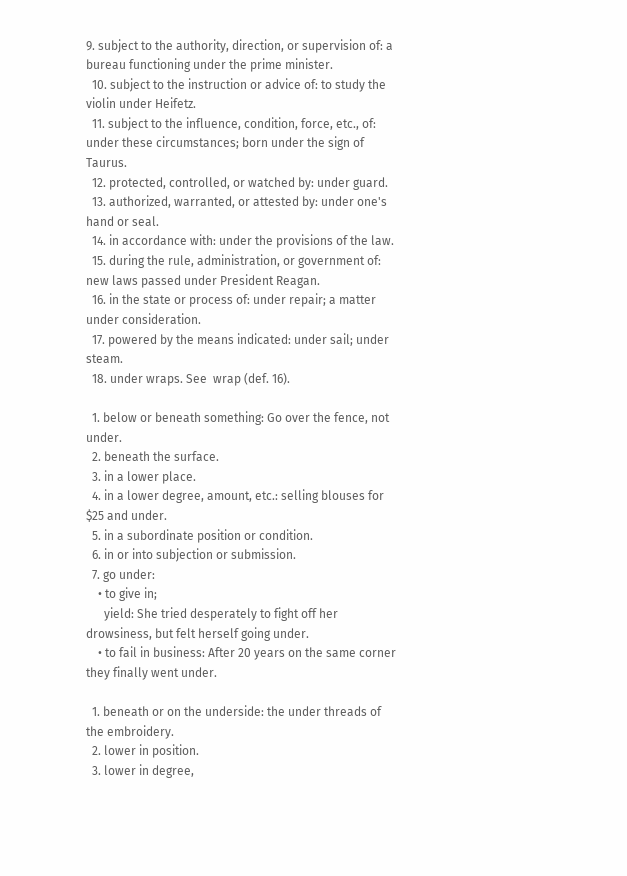9. subject to the authority, direction, or supervision of: a bureau functioning under the prime minister.
  10. subject to the instruction or advice of: to study the violin under Heifetz.
  11. subject to the influence, condition, force, etc., of: under these circumstances; born under the sign of Taurus.
  12. protected, controlled, or watched by: under guard.
  13. authorized, warranted, or attested by: under one's hand or seal.
  14. in accordance with: under the provisions of the law.
  15. during the rule, administration, or government of: new laws passed under President Reagan.
  16. in the state or process of: under repair; a matter under consideration.
  17. powered by the means indicated: under sail; under steam.
  18. under wraps. See  wrap (def. 16).

  1. below or beneath something: Go over the fence, not under.
  2. beneath the surface.
  3. in a lower place.
  4. in a lower degree, amount, etc.: selling blouses for $25 and under.
  5. in a subordinate position or condition.
  6. in or into subjection or submission.
  7. go under:
    • to give in;
      yield: She tried desperately to fight off her drowsiness, but felt herself going under.
    • to fail in business: After 20 years on the same corner they finally went under.

  1. beneath or on the underside: the under threads of the embroidery.
  2. lower in position.
  3. lower in degree,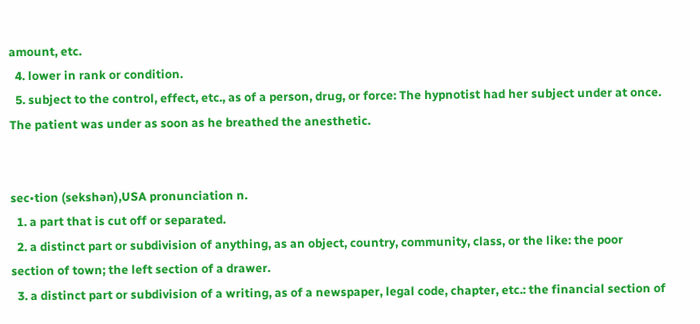amount, etc.
  4. lower in rank or condition.
  5. subject to the control, effect, etc., as of a person, drug, or force: The hypnotist had her subject under at once. The patient was under as soon as he breathed the anesthetic.


sec•tion (sekshən),USA pronunciation n.
  1. a part that is cut off or separated.
  2. a distinct part or subdivision of anything, as an object, country, community, class, or the like: the poor section of town; the left section of a drawer.
  3. a distinct part or subdivision of a writing, as of a newspaper, legal code, chapter, etc.: the financial section of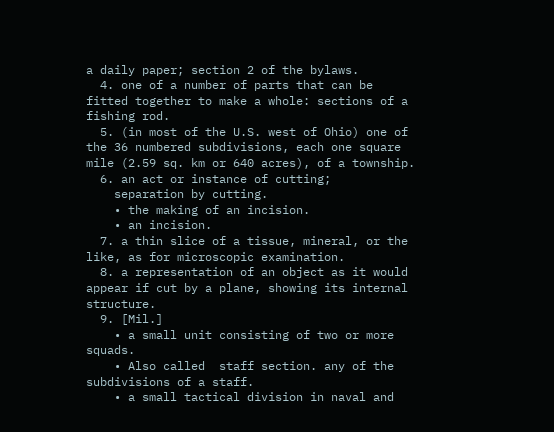a daily paper; section 2 of the bylaws.
  4. one of a number of parts that can be fitted together to make a whole: sections of a fishing rod.
  5. (in most of the U.S. west of Ohio) one of the 36 numbered subdivisions, each one square mile (2.59 sq. km or 640 acres), of a township.
  6. an act or instance of cutting;
    separation by cutting.
    • the making of an incision.
    • an incision.
  7. a thin slice of a tissue, mineral, or the like, as for microscopic examination.
  8. a representation of an object as it would appear if cut by a plane, showing its internal structure.
  9. [Mil.]
    • a small unit consisting of two or more squads.
    • Also called  staff section. any of the subdivisions of a staff.
    • a small tactical division in naval and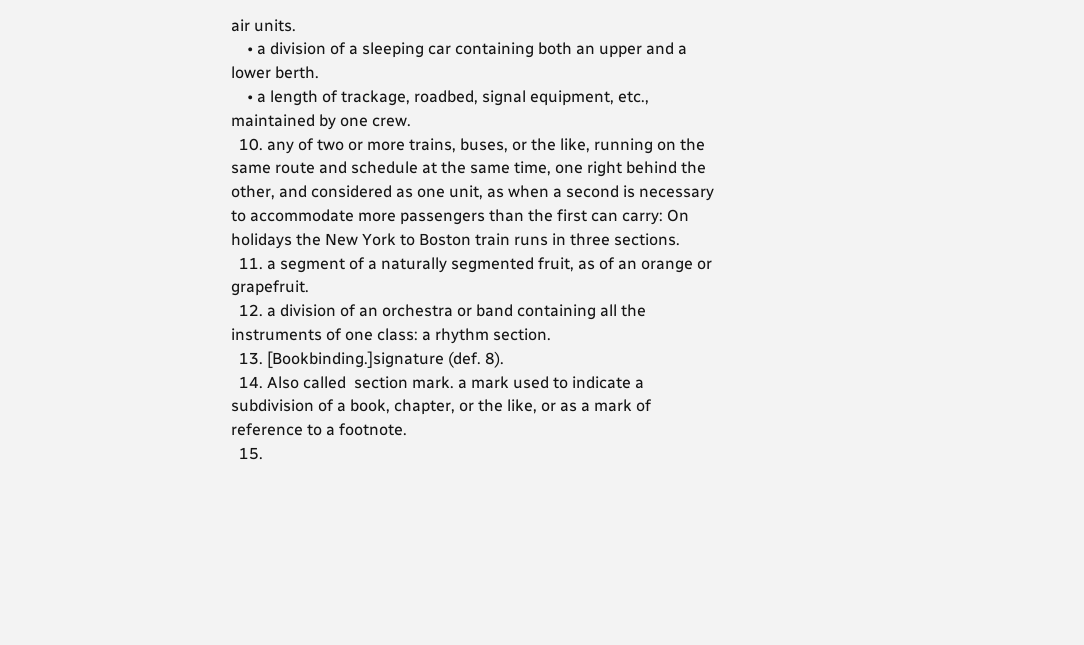air units.
    • a division of a sleeping car containing both an upper and a lower berth.
    • a length of trackage, roadbed, signal equipment, etc., maintained by one crew.
  10. any of two or more trains, buses, or the like, running on the same route and schedule at the same time, one right behind the other, and considered as one unit, as when a second is necessary to accommodate more passengers than the first can carry: On holidays the New York to Boston train runs in three sections.
  11. a segment of a naturally segmented fruit, as of an orange or grapefruit.
  12. a division of an orchestra or band containing all the instruments of one class: a rhythm section.
  13. [Bookbinding.]signature (def. 8).
  14. Also called  section mark. a mark used to indicate a subdivision of a book, chapter, or the like, or as a mark of reference to a footnote.
  15.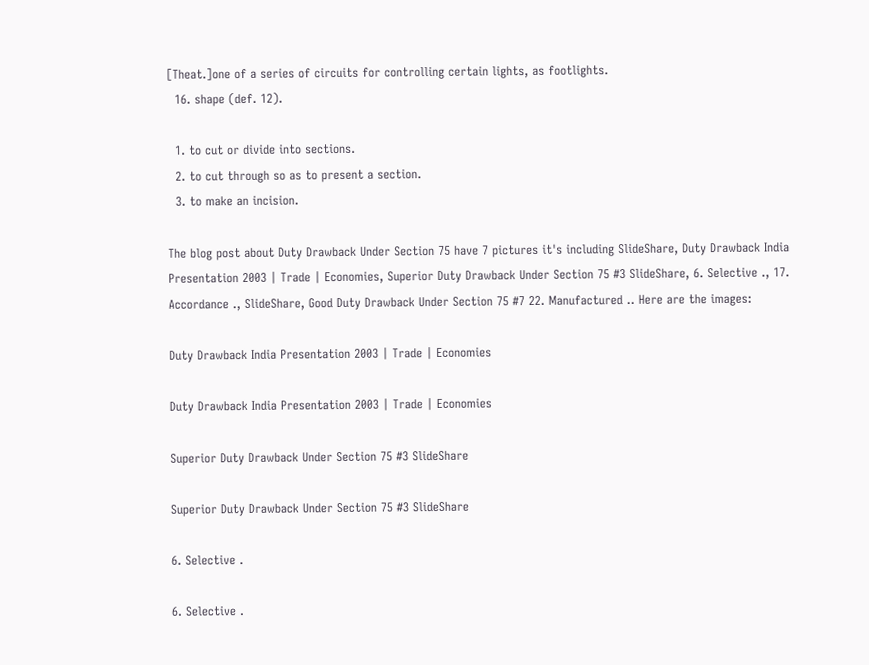[Theat.]one of a series of circuits for controlling certain lights, as footlights.
  16. shape (def. 12).

  1. to cut or divide into sections.
  2. to cut through so as to present a section.
  3. to make an incision.

The blog post about Duty Drawback Under Section 75 have 7 pictures it's including SlideShare, Duty Drawback India Presentation 2003 | Trade | Economies, Superior Duty Drawback Under Section 75 #3 SlideShare, 6. Selective ., 17. Accordance ., SlideShare, Good Duty Drawback Under Section 75 #7 22. Manufactured .. Here are the images:

Duty Drawback India Presentation 2003 | Trade | Economies

Duty Drawback India Presentation 2003 | Trade | Economies

Superior Duty Drawback Under Section 75 #3 SlideShare

Superior Duty Drawback Under Section 75 #3 SlideShare

6. Selective .

6. Selective .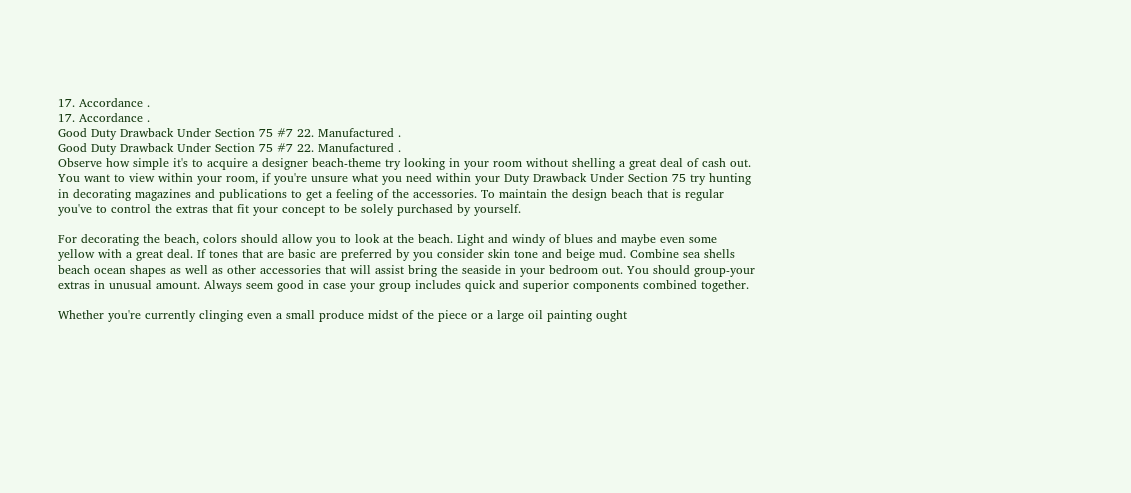17. Accordance .
17. Accordance .
Good Duty Drawback Under Section 75 #7 22. Manufactured .
Good Duty Drawback Under Section 75 #7 22. Manufactured .
Observe how simple it's to acquire a designer beach-theme try looking in your room without shelling a great deal of cash out. You want to view within your room, if you're unsure what you need within your Duty Drawback Under Section 75 try hunting in decorating magazines and publications to get a feeling of the accessories. To maintain the design beach that is regular you've to control the extras that fit your concept to be solely purchased by yourself.

For decorating the beach, colors should allow you to look at the beach. Light and windy of blues and maybe even some yellow with a great deal. If tones that are basic are preferred by you consider skin tone and beige mud. Combine sea shells beach ocean shapes as well as other accessories that will assist bring the seaside in your bedroom out. You should group-your extras in unusual amount. Always seem good in case your group includes quick and superior components combined together.

Whether you're currently clinging even a small produce midst of the piece or a large oil painting ought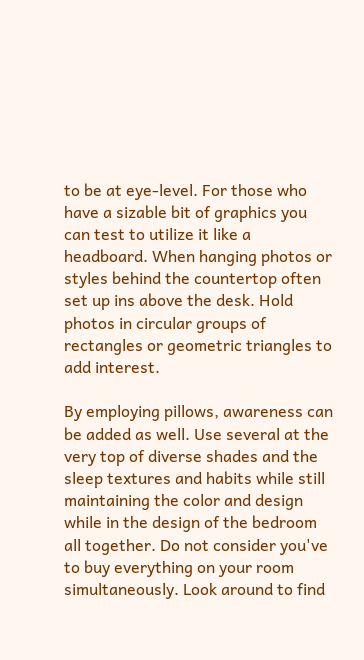to be at eye-level. For those who have a sizable bit of graphics you can test to utilize it like a headboard. When hanging photos or styles behind the countertop often set up ins above the desk. Hold photos in circular groups of rectangles or geometric triangles to add interest.

By employing pillows, awareness can be added as well. Use several at the very top of diverse shades and the sleep textures and habits while still maintaining the color and design while in the design of the bedroom all together. Do not consider you've to buy everything on your room simultaneously. Look around to find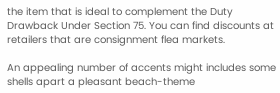the item that is ideal to complement the Duty Drawback Under Section 75. You can find discounts at retailers that are consignment flea markets.

An appealing number of accents might includes some shells apart a pleasant beach-theme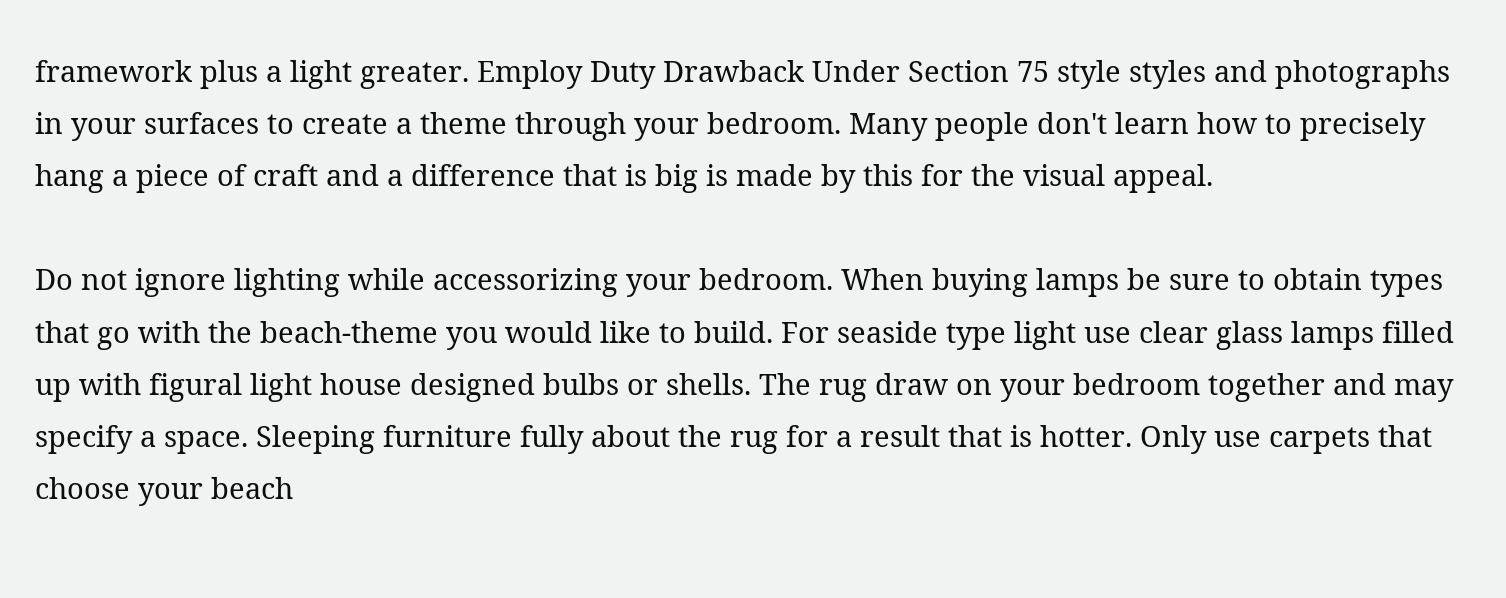framework plus a light greater. Employ Duty Drawback Under Section 75 style styles and photographs in your surfaces to create a theme through your bedroom. Many people don't learn how to precisely hang a piece of craft and a difference that is big is made by this for the visual appeal.

Do not ignore lighting while accessorizing your bedroom. When buying lamps be sure to obtain types that go with the beach-theme you would like to build. For seaside type light use clear glass lamps filled up with figural light house designed bulbs or shells. The rug draw on your bedroom together and may specify a space. Sleeping furniture fully about the rug for a result that is hotter. Only use carpets that choose your beach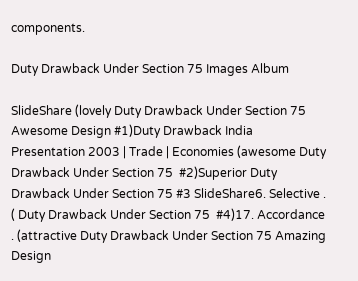components.

Duty Drawback Under Section 75 Images Album

SlideShare (lovely Duty Drawback Under Section 75 Awesome Design #1)Duty Drawback India Presentation 2003 | Trade | Economies (awesome Duty Drawback Under Section 75  #2)Superior Duty Drawback Under Section 75 #3 SlideShare6. Selective . ( Duty Drawback Under Section 75  #4)17. Accordance . (attractive Duty Drawback Under Section 75 Amazing Design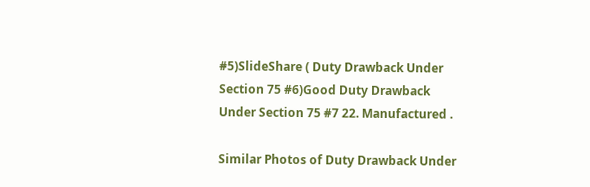#5)SlideShare ( Duty Drawback Under Section 75 #6)Good Duty Drawback Under Section 75 #7 22. Manufactured .

Similar Photos of Duty Drawback Under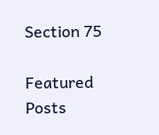Section 75

Featured Posts